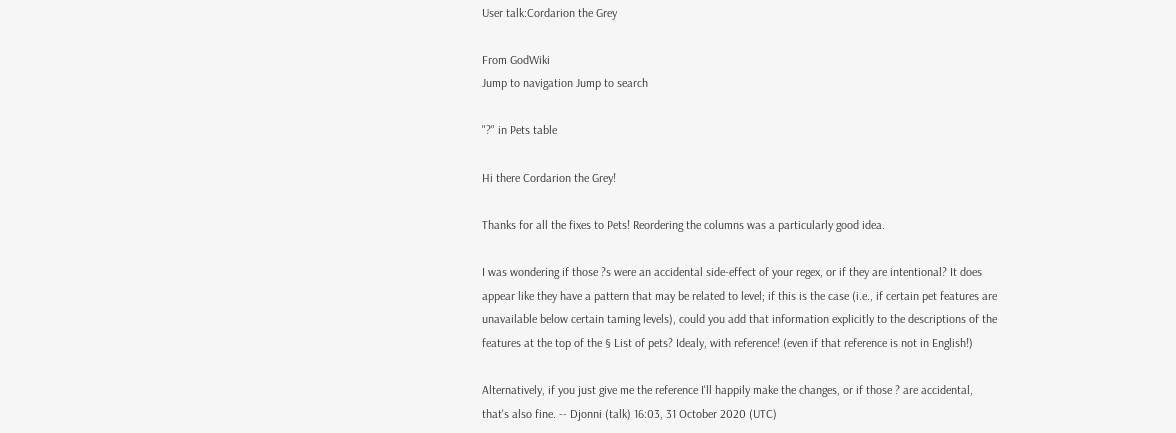User talk:Cordarion the Grey

From GodWiki
Jump to navigation Jump to search

"?" in Pets table

Hi there Cordarion the Grey!

Thanks for all the fixes to Pets! Reordering the columns was a particularly good idea.

I was wondering if those ?s were an accidental side-effect of your regex, or if they are intentional? It does appear like they have a pattern that may be related to level; if this is the case (i.e., if certain pet features are unavailable below certain taming levels), could you add that information explicitly to the descriptions of the features at the top of the § List of pets? Idealy, with reference! (even if that reference is not in English!)

Alternatively, if you just give me the reference I'll happily make the changes, or if those ? are accidental, that's also fine. -- Djonni (talk) 16:03, 31 October 2020 (UTC)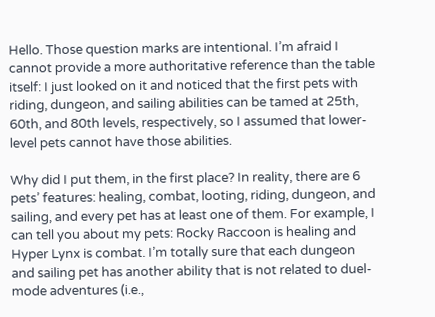Hello. Those question marks are intentional. I’m afraid I cannot provide a more authoritative reference than the table itself: I just looked on it and noticed that the first pets with riding, dungeon, and sailing abilities can be tamed at 25th, 60th, and 80th levels, respectively, so I assumed that lower-level pets cannot have those abilities.

Why did I put them, in the first place? In reality, there are 6 pets’ features: healing, combat, looting, riding, dungeon, and sailing, and every pet has at least one of them. For example, I can tell you about my pets: Rocky Raccoon is healing and Hyper Lynx is combat. I’m totally sure that each dungeon and sailing pet has another ability that is not related to duel-mode adventures (i.e.,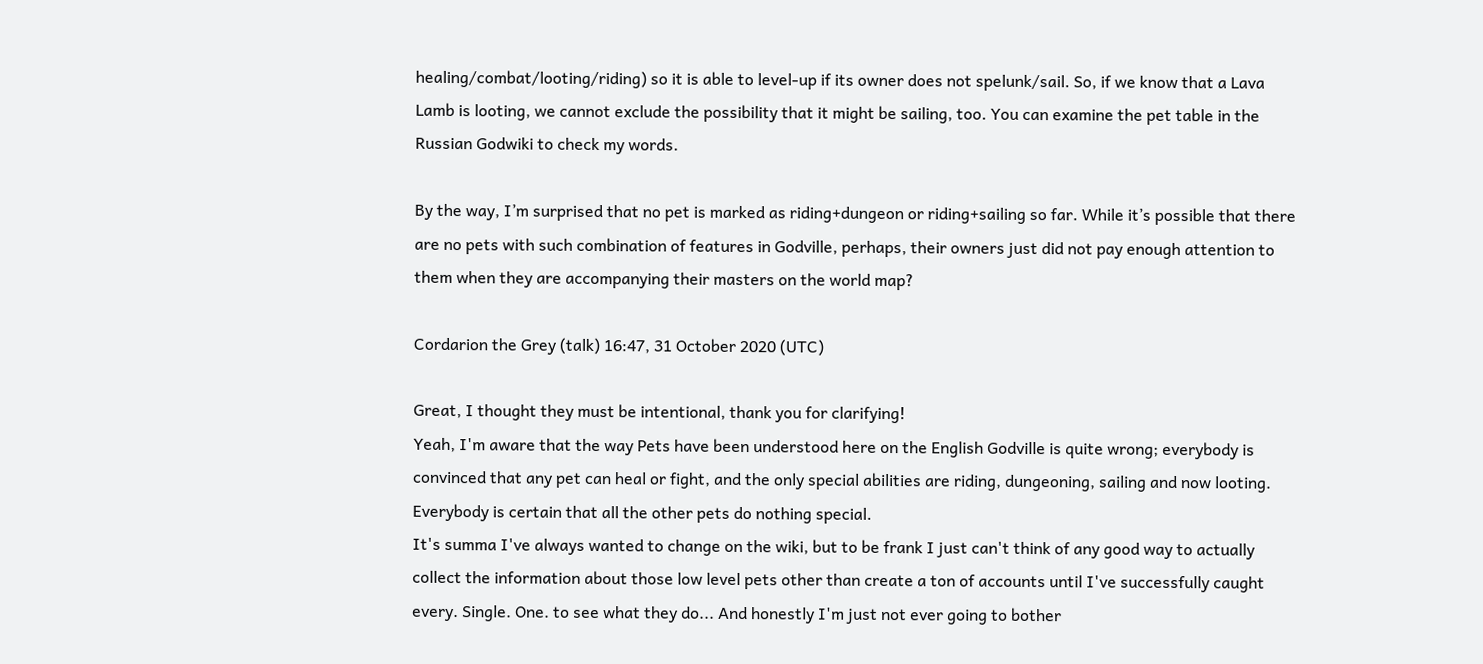healing/combat/looting/riding) so it is able to level-up if its owner does not spelunk/sail. So, if we know that a Lava Lamb is looting, we cannot exclude the possibility that it might be sailing, too. You can examine the pet table in the Russian Godwiki to check my words.

By the way, I’m surprised that no pet is marked as riding+dungeon or riding+sailing so far. While it’s possible that there are no pets with such combination of features in Godville, perhaps, their owners just did not pay enough attention to them when they are accompanying their masters on the world map?

Cordarion the Grey (talk) 16:47, 31 October 2020 (UTC)

Great, I thought they must be intentional, thank you for clarifying!
Yeah, I'm aware that the way Pets have been understood here on the English Godville is quite wrong; everybody is convinced that any pet can heal or fight, and the only special abilities are riding, dungeoning, sailing and now looting. Everybody is certain that all the other pets do nothing special.
It's summa I've always wanted to change on the wiki, but to be frank I just can't think of any good way to actually collect the information about those low level pets other than create a ton of accounts until I've successfully caught every. Single. One. to see what they do... And honestly I'm just not ever going to bother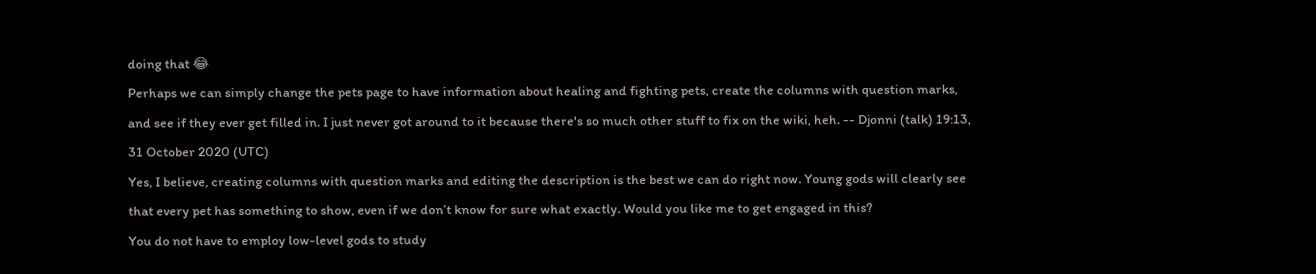doing that 😂
Perhaps we can simply change the pets page to have information about healing and fighting pets, create the columns with question marks, and see if they ever get filled in. I just never got around to it because there's so much other stuff to fix on the wiki, heh. -- Djonni (talk) 19:13, 31 October 2020 (UTC)
Yes, I believe, creating columns with question marks and editing the description is the best we can do right now. Young gods will clearly see that every pet has something to show, even if we don’t know for sure what exactly. Would you like me to get engaged in this?
You do not have to employ low-level gods to study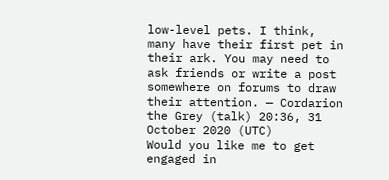low-level pets. I think, many have their first pet in their ark. You may need to ask friends or write a post somewhere on forums to draw their attention. — Cordarion the Grey (talk) 20:36, 31 October 2020 (UTC)
Would you like me to get engaged in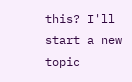this? I'll start a new topic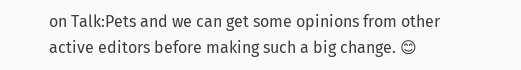on Talk:Pets and we can get some opinions from other active editors before making such a big change. 😊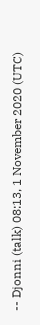-- Djonni (talk) 08:13, 1 November 2020 (UTC)